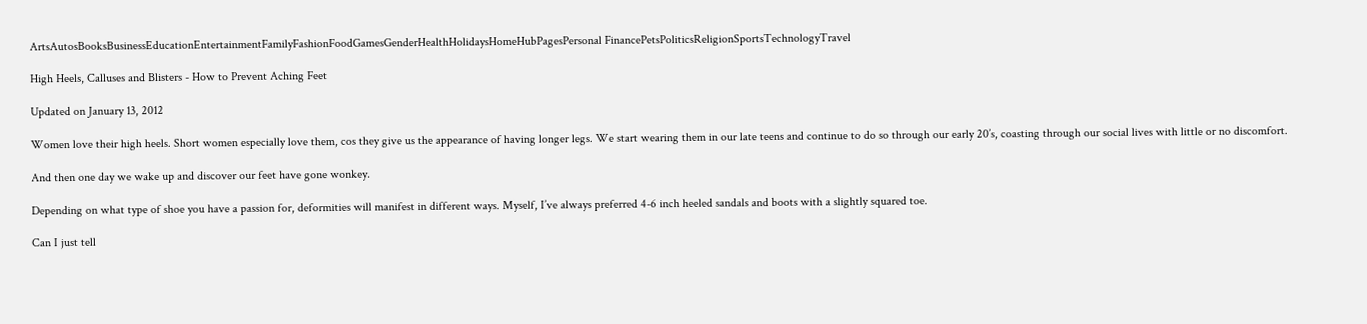ArtsAutosBooksBusinessEducationEntertainmentFamilyFashionFoodGamesGenderHealthHolidaysHomeHubPagesPersonal FinancePetsPoliticsReligionSportsTechnologyTravel

High Heels, Calluses and Blisters - How to Prevent Aching Feet

Updated on January 13, 2012

Women love their high heels. Short women especially love them, cos they give us the appearance of having longer legs. We start wearing them in our late teens and continue to do so through our early 20’s, coasting through our social lives with little or no discomfort.

And then one day we wake up and discover our feet have gone wonkey.

Depending on what type of shoe you have a passion for, deformities will manifest in different ways. Myself, I’ve always preferred 4-6 inch heeled sandals and boots with a slightly squared toe.

Can I just tell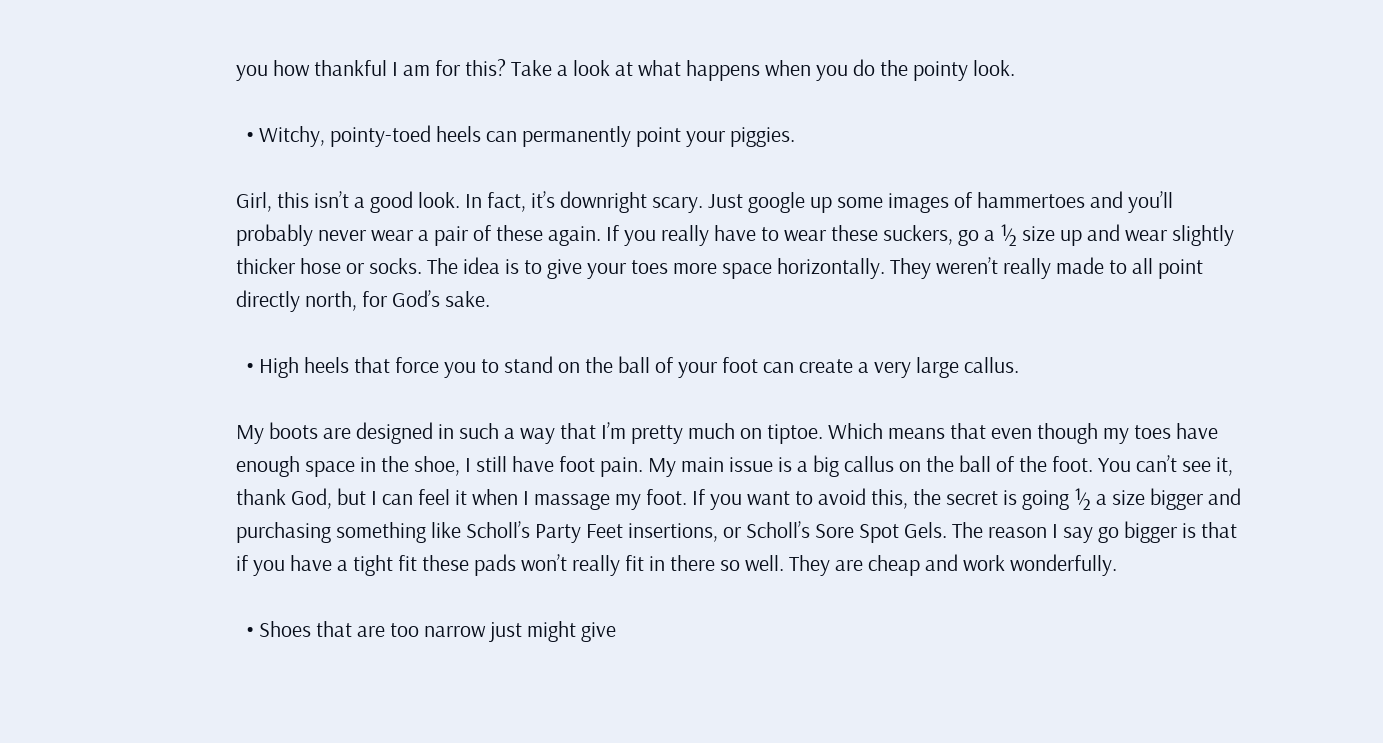you how thankful I am for this? Take a look at what happens when you do the pointy look.

  • Witchy, pointy-toed heels can permanently point your piggies.

Girl, this isn’t a good look. In fact, it’s downright scary. Just google up some images of hammertoes and you’ll probably never wear a pair of these again. If you really have to wear these suckers, go a ½ size up and wear slightly thicker hose or socks. The idea is to give your toes more space horizontally. They weren’t really made to all point directly north, for God’s sake.

  • High heels that force you to stand on the ball of your foot can create a very large callus.

My boots are designed in such a way that I’m pretty much on tiptoe. Which means that even though my toes have enough space in the shoe, I still have foot pain. My main issue is a big callus on the ball of the foot. You can’t see it, thank God, but I can feel it when I massage my foot. If you want to avoid this, the secret is going ½ a size bigger and purchasing something like Scholl’s Party Feet insertions, or Scholl’s Sore Spot Gels. The reason I say go bigger is that if you have a tight fit these pads won’t really fit in there so well. They are cheap and work wonderfully.

  • Shoes that are too narrow just might give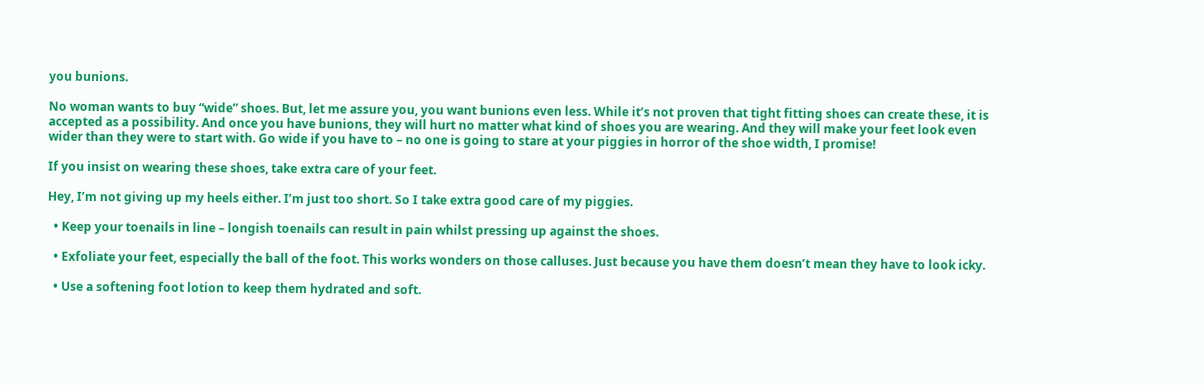you bunions.

No woman wants to buy “wide” shoes. But, let me assure you, you want bunions even less. While it’s not proven that tight fitting shoes can create these, it is accepted as a possibility. And once you have bunions, they will hurt no matter what kind of shoes you are wearing. And they will make your feet look even wider than they were to start with. Go wide if you have to – no one is going to stare at your piggies in horror of the shoe width, I promise!

If you insist on wearing these shoes, take extra care of your feet.

Hey, I’m not giving up my heels either. I’m just too short. So I take extra good care of my piggies.

  • Keep your toenails in line – longish toenails can result in pain whilst pressing up against the shoes.

  • Exfoliate your feet, especially the ball of the foot. This works wonders on those calluses. Just because you have them doesn’t mean they have to look icky.

  • Use a softening foot lotion to keep them hydrated and soft.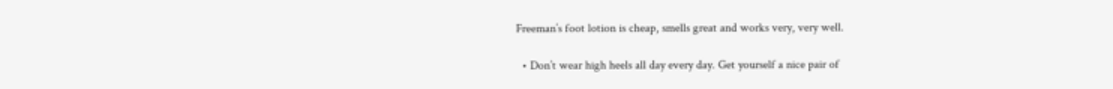Freeman’s foot lotion is cheap, smells great and works very, very well.

  • Don’t wear high heels all day every day. Get yourself a nice pair of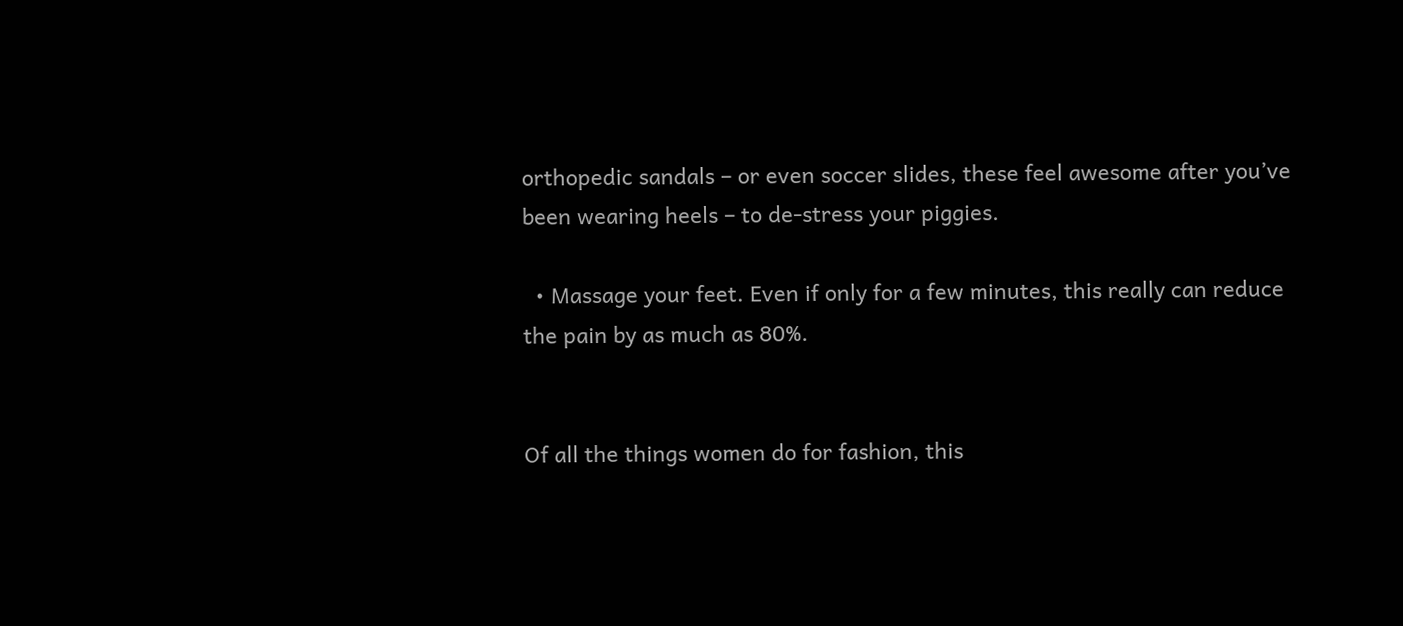orthopedic sandals – or even soccer slides, these feel awesome after you’ve been wearing heels – to de-stress your piggies.

  • Massage your feet. Even if only for a few minutes, this really can reduce the pain by as much as 80%.


Of all the things women do for fashion, this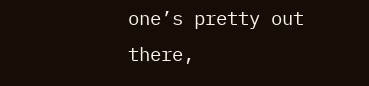one’s pretty out there,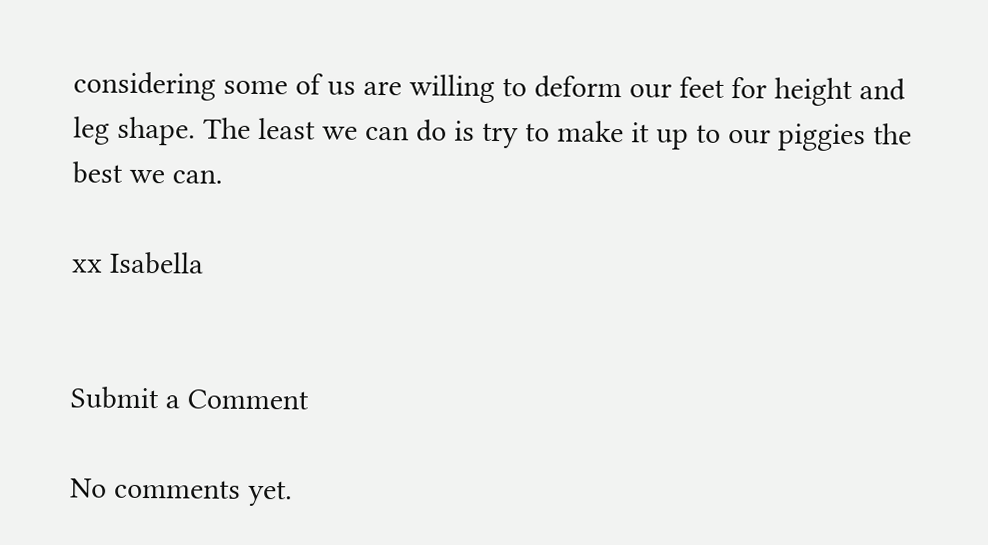considering some of us are willing to deform our feet for height and leg shape. The least we can do is try to make it up to our piggies the best we can.

xx Isabella


Submit a Comment

No comments yet.